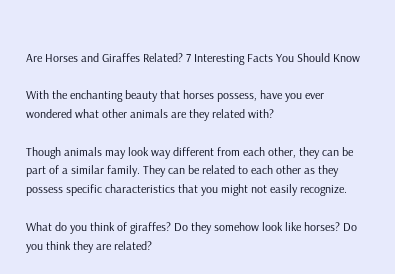Are Horses and Giraffes Related? 7 Interesting Facts You Should Know

With the enchanting beauty that horses possess, have you ever wondered what other animals are they related with?

Though animals may look way different from each other, they can be part of a similar family. They can be related to each other as they possess specific characteristics that you might not easily recognize.

What do you think of giraffes? Do they somehow look like horses? Do you think they are related?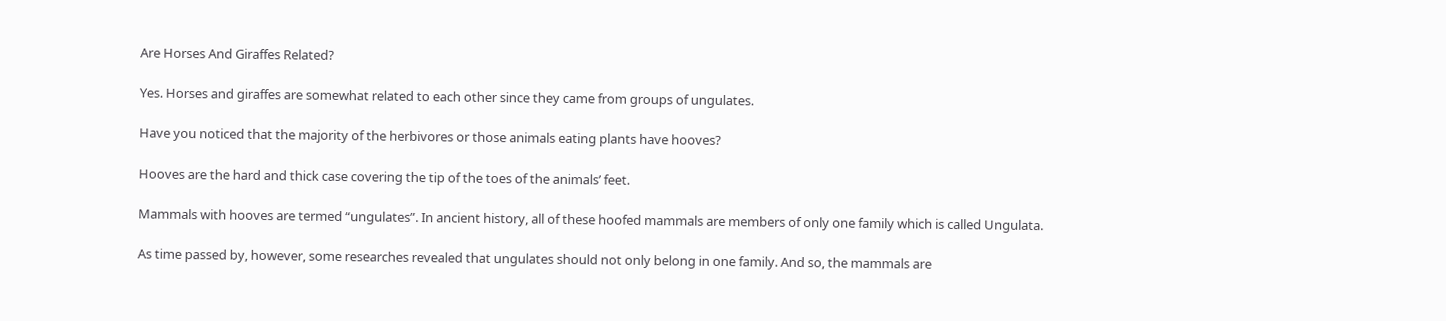Are Horses And Giraffes Related?

Yes. Horses and giraffes are somewhat related to each other since they came from groups of ungulates.

Have you noticed that the majority of the herbivores or those animals eating plants have hooves?

Hooves are the hard and thick case covering the tip of the toes of the animals’ feet.

Mammals with hooves are termed “ungulates”. In ancient history, all of these hoofed mammals are members of only one family which is called Ungulata.

As time passed by, however, some researches revealed that ungulates should not only belong in one family. And so, the mammals are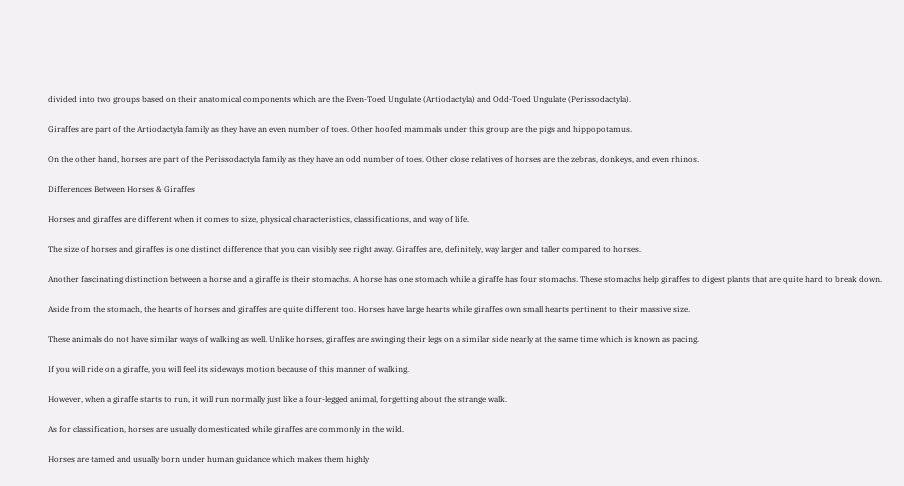divided into two groups based on their anatomical components which are the Even-Toed Ungulate (Artiodactyla) and Odd-Toed Ungulate (Perissodactyla).

Giraffes are part of the Artiodactyla family as they have an even number of toes. Other hoofed mammals under this group are the pigs and hippopotamus.

On the other hand, horses are part of the Perissodactyla family as they have an odd number of toes. Other close relatives of horses are the zebras, donkeys, and even rhinos.

Differences Between Horses & Giraffes

Horses and giraffes are different when it comes to size, physical characteristics, classifications, and way of life.

The size of horses and giraffes is one distinct difference that you can visibly see right away. Giraffes are, definitely, way larger and taller compared to horses.

Another fascinating distinction between a horse and a giraffe is their stomachs. A horse has one stomach while a giraffe has four stomachs. These stomachs help giraffes to digest plants that are quite hard to break down.

Aside from the stomach, the hearts of horses and giraffes are quite different too. Horses have large hearts while giraffes own small hearts pertinent to their massive size.

These animals do not have similar ways of walking as well. Unlike horses, giraffes are swinging their legs on a similar side nearly at the same time which is known as pacing.

If you will ride on a giraffe, you will feel its sideways motion because of this manner of walking.

However, when a giraffe starts to run, it will run normally just like a four-legged animal, forgetting about the strange walk.

As for classification, horses are usually domesticated while giraffes are commonly in the wild.

Horses are tamed and usually born under human guidance which makes them highly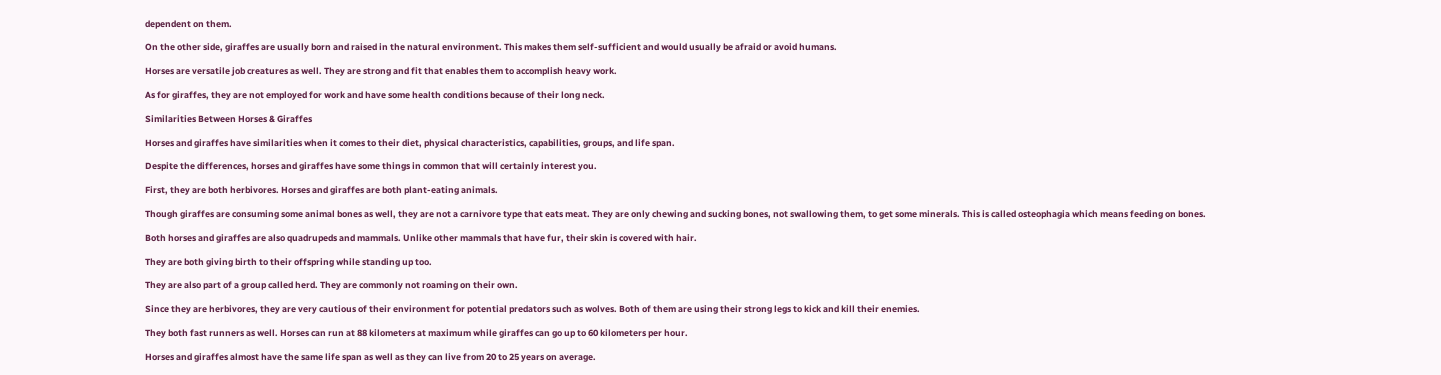dependent on them.

On the other side, giraffes are usually born and raised in the natural environment. This makes them self-sufficient and would usually be afraid or avoid humans.

Horses are versatile job creatures as well. They are strong and fit that enables them to accomplish heavy work.

As for giraffes, they are not employed for work and have some health conditions because of their long neck.

Similarities Between Horses & Giraffes

Horses and giraffes have similarities when it comes to their diet, physical characteristics, capabilities, groups, and life span.

Despite the differences, horses and giraffes have some things in common that will certainly interest you.

First, they are both herbivores. Horses and giraffes are both plant-eating animals.

Though giraffes are consuming some animal bones as well, they are not a carnivore type that eats meat. They are only chewing and sucking bones, not swallowing them, to get some minerals. This is called osteophagia which means feeding on bones.

Both horses and giraffes are also quadrupeds and mammals. Unlike other mammals that have fur, their skin is covered with hair.

They are both giving birth to their offspring while standing up too.

They are also part of a group called herd. They are commonly not roaming on their own.

Since they are herbivores, they are very cautious of their environment for potential predators such as wolves. Both of them are using their strong legs to kick and kill their enemies.

They both fast runners as well. Horses can run at 88 kilometers at maximum while giraffes can go up to 60 kilometers per hour.

Horses and giraffes almost have the same life span as well as they can live from 20 to 25 years on average.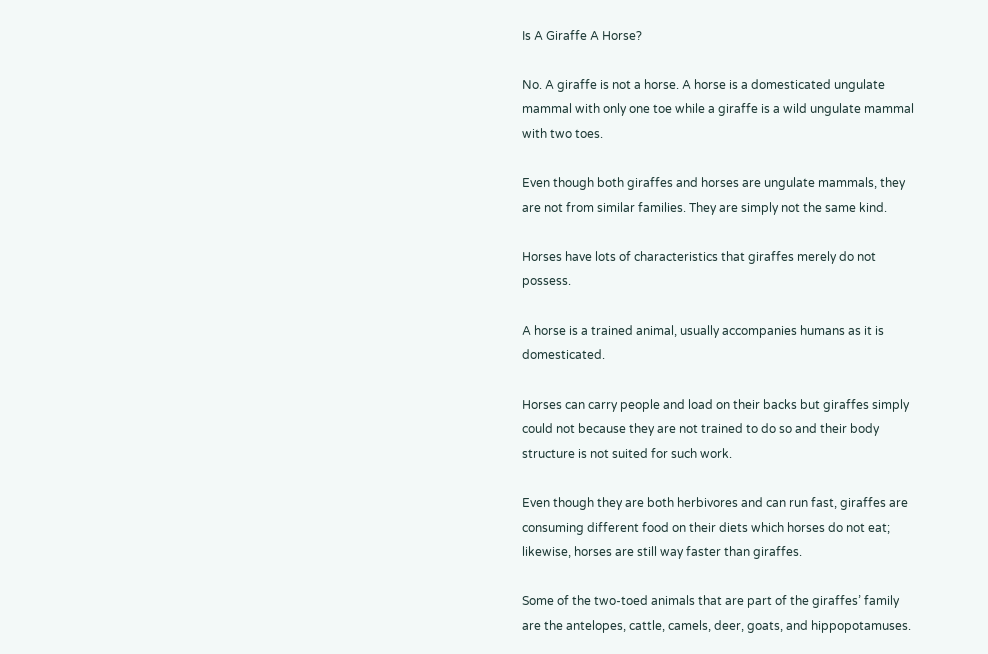Is A Giraffe A Horse?

No. A giraffe is not a horse. A horse is a domesticated ungulate mammal with only one toe while a giraffe is a wild ungulate mammal with two toes.

Even though both giraffes and horses are ungulate mammals, they are not from similar families. They are simply not the same kind.

Horses have lots of characteristics that giraffes merely do not possess.

A horse is a trained animal, usually accompanies humans as it is domesticated.

Horses can carry people and load on their backs but giraffes simply could not because they are not trained to do so and their body structure is not suited for such work.

Even though they are both herbivores and can run fast, giraffes are consuming different food on their diets which horses do not eat; likewise, horses are still way faster than giraffes.

Some of the two-toed animals that are part of the giraffes’ family are the antelopes, cattle, camels, deer, goats, and hippopotamuses.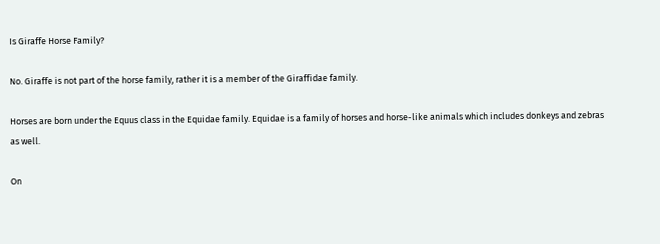Is Giraffe Horse Family?

No. Giraffe is not part of the horse family, rather it is a member of the Giraffidae family.

Horses are born under the Equus class in the Equidae family. Equidae is a family of horses and horse-like animals which includes donkeys and zebras as well.

On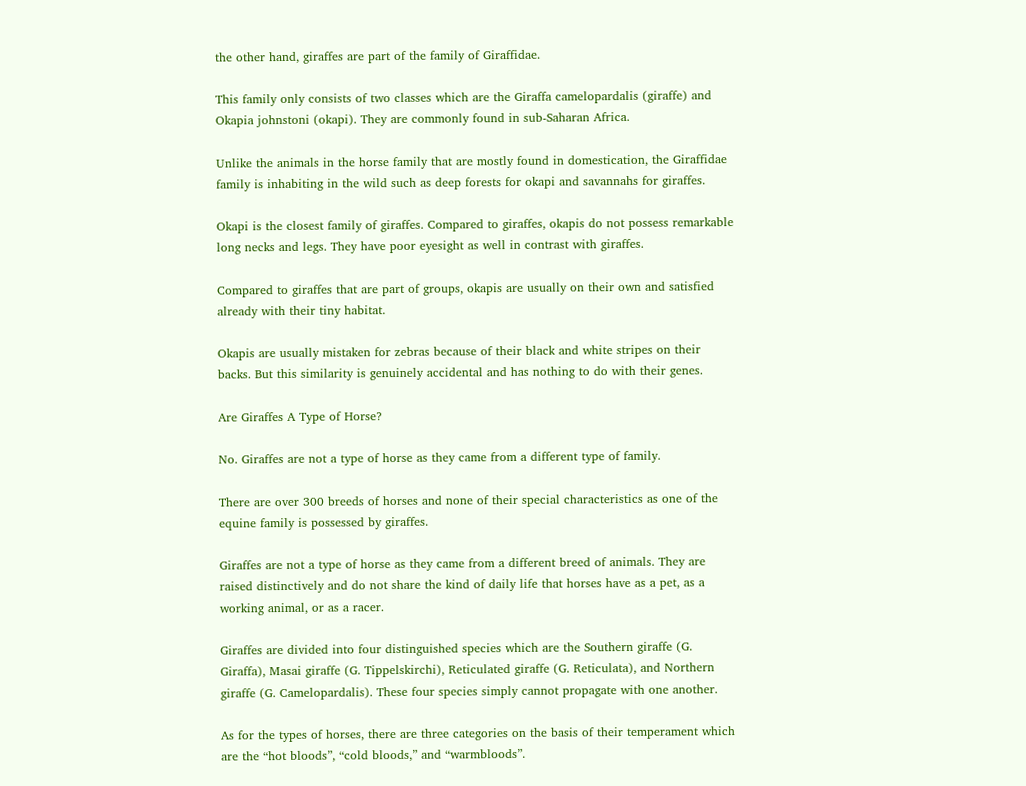the other hand, giraffes are part of the family of Giraffidae.

This family only consists of two classes which are the Giraffa camelopardalis (giraffe) and Okapia johnstoni (okapi). They are commonly found in sub-Saharan Africa.

Unlike the animals in the horse family that are mostly found in domestication, the Giraffidae family is inhabiting in the wild such as deep forests for okapi and savannahs for giraffes.

Okapi is the closest family of giraffes. Compared to giraffes, okapis do not possess remarkable long necks and legs. They have poor eyesight as well in contrast with giraffes.

Compared to giraffes that are part of groups, okapis are usually on their own and satisfied already with their tiny habitat.

Okapis are usually mistaken for zebras because of their black and white stripes on their backs. But this similarity is genuinely accidental and has nothing to do with their genes.

Are Giraffes A Type of Horse?

No. Giraffes are not a type of horse as they came from a different type of family.

There are over 300 breeds of horses and none of their special characteristics as one of the equine family is possessed by giraffes.

Giraffes are not a type of horse as they came from a different breed of animals. They are raised distinctively and do not share the kind of daily life that horses have as a pet, as a working animal, or as a racer.

Giraffes are divided into four distinguished species which are the Southern giraffe (G. Giraffa), Masai giraffe (G. Tippelskirchi), Reticulated giraffe (G. Reticulata), and Northern giraffe (G. Camelopardalis). These four species simply cannot propagate with one another.

As for the types of horses, there are three categories on the basis of their temperament which are the “hot bloods”, “cold bloods,” and “warmbloods”.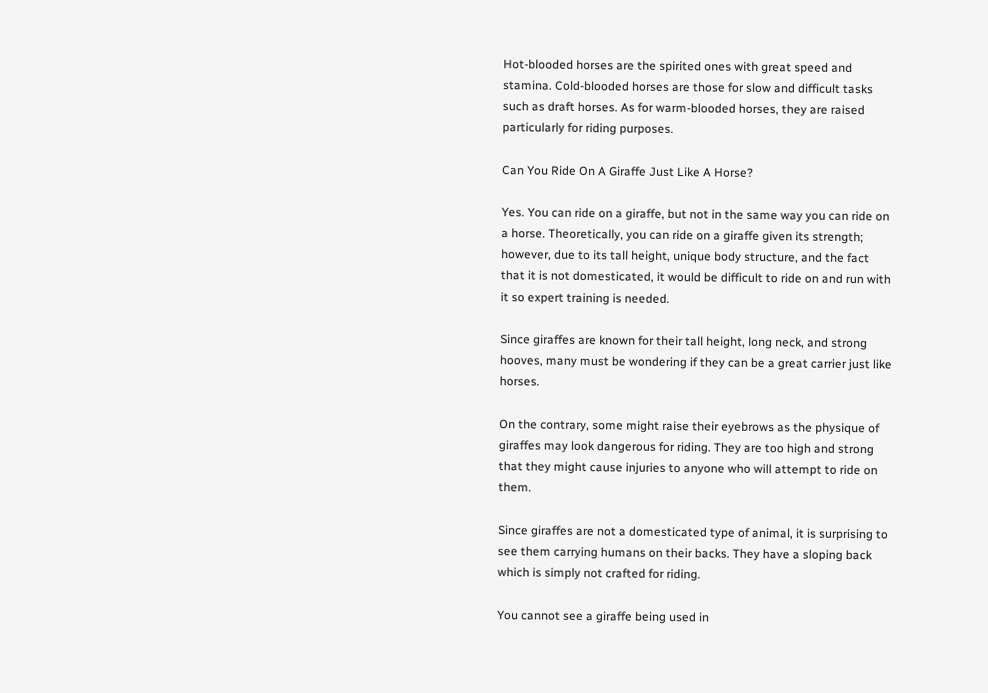Hot-blooded horses are the spirited ones with great speed and stamina. Cold-blooded horses are those for slow and difficult tasks such as draft horses. As for warm-blooded horses, they are raised particularly for riding purposes.

Can You Ride On A Giraffe Just Like A Horse?

Yes. You can ride on a giraffe, but not in the same way you can ride on a horse. Theoretically, you can ride on a giraffe given its strength; however, due to its tall height, unique body structure, and the fact that it is not domesticated, it would be difficult to ride on and run with it so expert training is needed.

Since giraffes are known for their tall height, long neck, and strong hooves, many must be wondering if they can be a great carrier just like horses.

On the contrary, some might raise their eyebrows as the physique of giraffes may look dangerous for riding. They are too high and strong that they might cause injuries to anyone who will attempt to ride on them.

Since giraffes are not a domesticated type of animal, it is surprising to see them carrying humans on their backs. They have a sloping back which is simply not crafted for riding.

You cannot see a giraffe being used in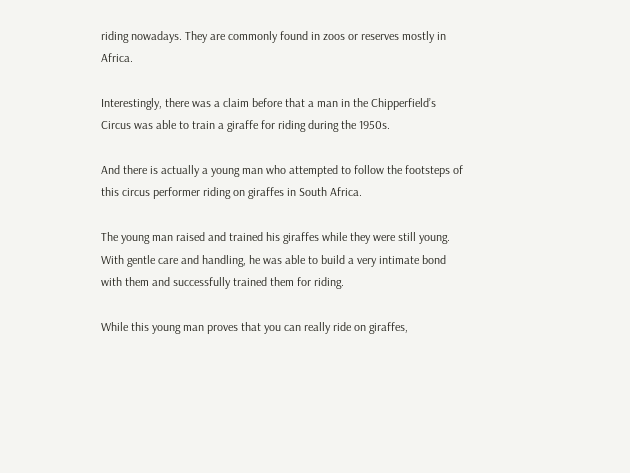riding nowadays. They are commonly found in zoos or reserves mostly in Africa.

Interestingly, there was a claim before that a man in the Chipperfield’s Circus was able to train a giraffe for riding during the 1950s.

And there is actually a young man who attempted to follow the footsteps of this circus performer riding on giraffes in South Africa.

The young man raised and trained his giraffes while they were still young. With gentle care and handling, he was able to build a very intimate bond with them and successfully trained them for riding.

While this young man proves that you can really ride on giraffes,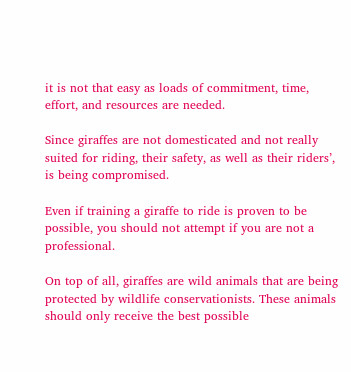it is not that easy as loads of commitment, time, effort, and resources are needed.

Since giraffes are not domesticated and not really suited for riding, their safety, as well as their riders’, is being compromised.

Even if training a giraffe to ride is proven to be possible, you should not attempt if you are not a professional.

On top of all, giraffes are wild animals that are being protected by wildlife conservationists. These animals should only receive the best possible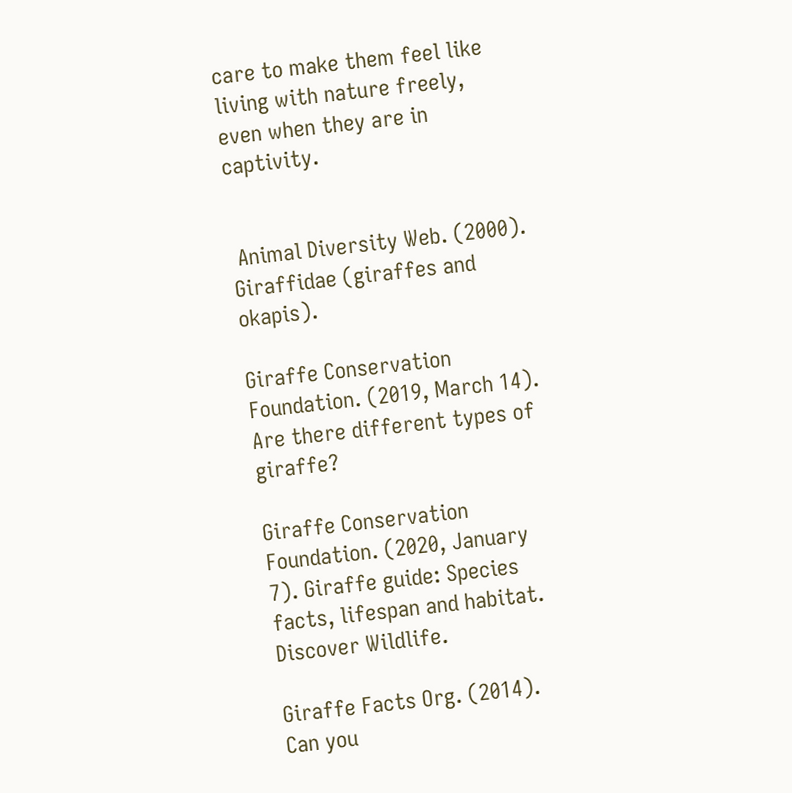care to make them feel like living with nature freely, even when they are in captivity.


 Animal Diversity Web. (2000). Giraffidae (giraffes and okapis).

Giraffe Conservation Foundation. (2019, March 14). Are there different types of giraffe?

Giraffe Conservation Foundation. (2020, January 7). Giraffe guide: Species facts, lifespan and habitat. Discover Wildlife.

Giraffe Facts Org. (2014). Can you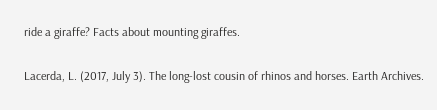ride a giraffe? Facts about mounting giraffes.

Lacerda, L. (2017, July 3). The long-lost cousin of rhinos and horses. Earth Archives.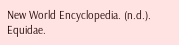New World Encyclopedia. (n.d.). Equidae.